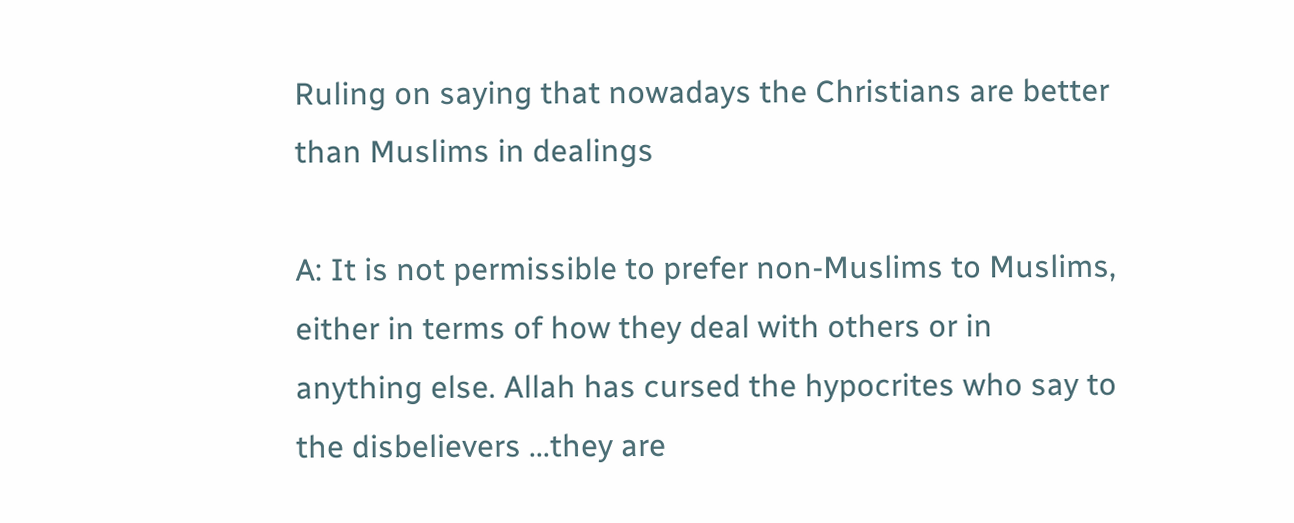Ruling on saying that nowadays the Christians are better than Muslims in dealings

A: It is not permissible to prefer non-Muslims to Muslims, either in terms of how they deal with others or in anything else. Allah has cursed the hypocrites who say to the disbelievers ...they are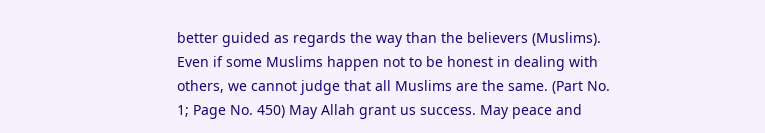better guided as regards the way than the believers (Muslims). Even if some Muslims happen not to be honest in dealing with others, we cannot judge that all Muslims are the same. (Part No. 1; Page No. 450) May Allah grant us success. May peace and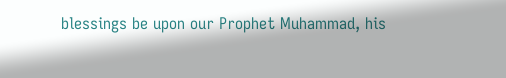blessings be upon our Prophet Muhammad, his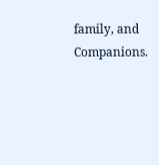family, and Companions.